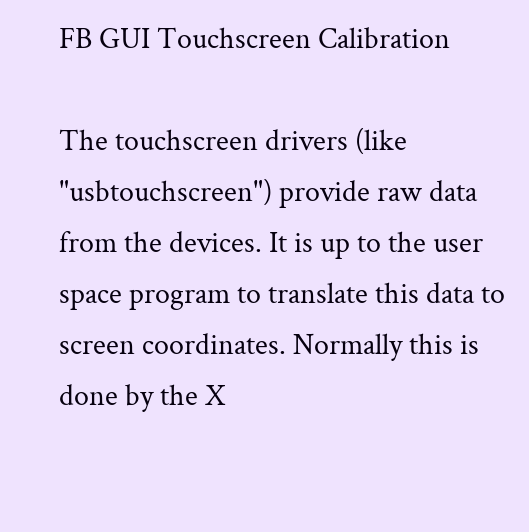FB GUI Touchscreen Calibration

The touchscreen drivers (like "usbtouchscreen") provide raw data from the devices. It is up to the user space program to translate this data to screen coordinates. Normally this is done by the X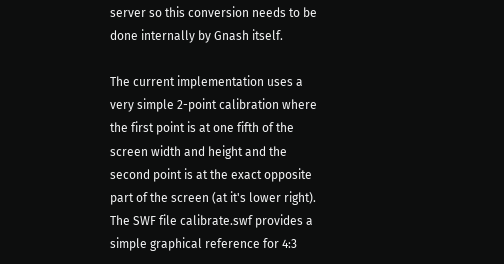server so this conversion needs to be done internally by Gnash itself.

The current implementation uses a very simple 2-point calibration where the first point is at one fifth of the screen width and height and the second point is at the exact opposite part of the screen (at it's lower right). The SWF file calibrate.swf provides a simple graphical reference for 4:3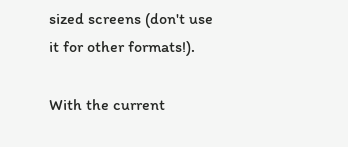sized screens (don't use it for other formats!).

With the current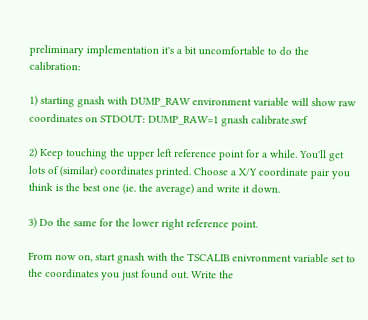preliminary implementation it's a bit uncomfortable to do the calibration:

1) starting gnash with DUMP_RAW environment variable will show raw coordinates on STDOUT: DUMP_RAW=1 gnash calibrate.swf

2) Keep touching the upper left reference point for a while. You'll get lots of (similar) coordinates printed. Choose a X/Y coordinate pair you think is the best one (ie. the average) and write it down.

3) Do the same for the lower right reference point.

From now on, start gnash with the TSCALIB enivronment variable set to the coordinates you just found out. Write the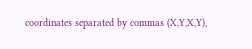coordinates separated by commas (X,Y,X,Y),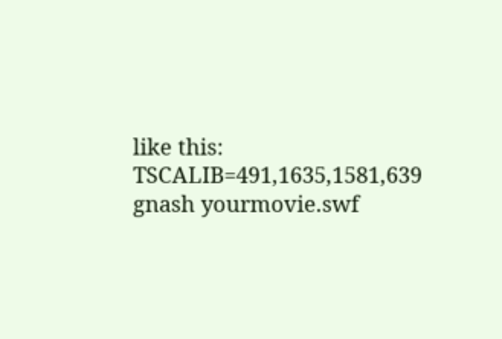like this: TSCALIB=491,1635,1581,639 gnash yourmovie.swf